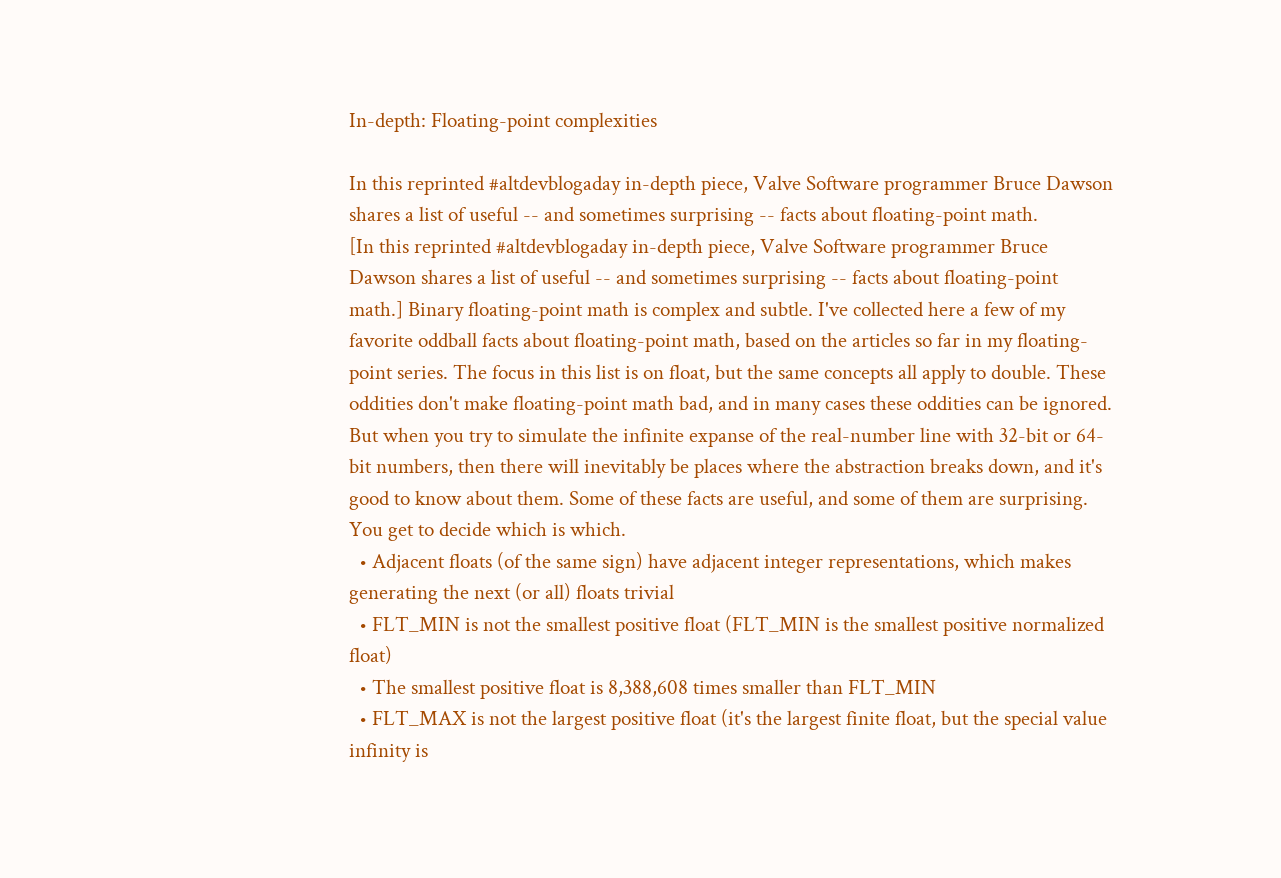In-depth: Floating-point complexities

In this reprinted #altdevblogaday in-depth piece, Valve Software programmer Bruce Dawson shares a list of useful -- and sometimes surprising -- facts about floating-point math.
[In this reprinted #altdevblogaday in-depth piece, Valve Software programmer Bruce Dawson shares a list of useful -- and sometimes surprising -- facts about floating-point math.] Binary floating-point math is complex and subtle. I've collected here a few of my favorite oddball facts about floating-point math, based on the articles so far in my floating-point series. The focus in this list is on float, but the same concepts all apply to double. These oddities don't make floating-point math bad, and in many cases these oddities can be ignored. But when you try to simulate the infinite expanse of the real-number line with 32-bit or 64-bit numbers, then there will inevitably be places where the abstraction breaks down, and it's good to know about them. Some of these facts are useful, and some of them are surprising. You get to decide which is which.
  • Adjacent floats (of the same sign) have adjacent integer representations, which makes generating the next (or all) floats trivial
  • FLT_MIN is not the smallest positive float (FLT_MIN is the smallest positive normalized float)
  • The smallest positive float is 8,388,608 times smaller than FLT_MIN
  • FLT_MAX is not the largest positive float (it's the largest finite float, but the special value infinity is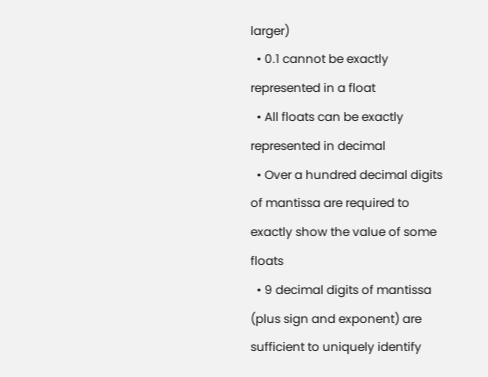larger)
  • 0.1 cannot be exactly represented in a float
  • All floats can be exactly represented in decimal
  • Over a hundred decimal digits of mantissa are required to exactly show the value of some floats
  • 9 decimal digits of mantissa (plus sign and exponent) are sufficient to uniquely identify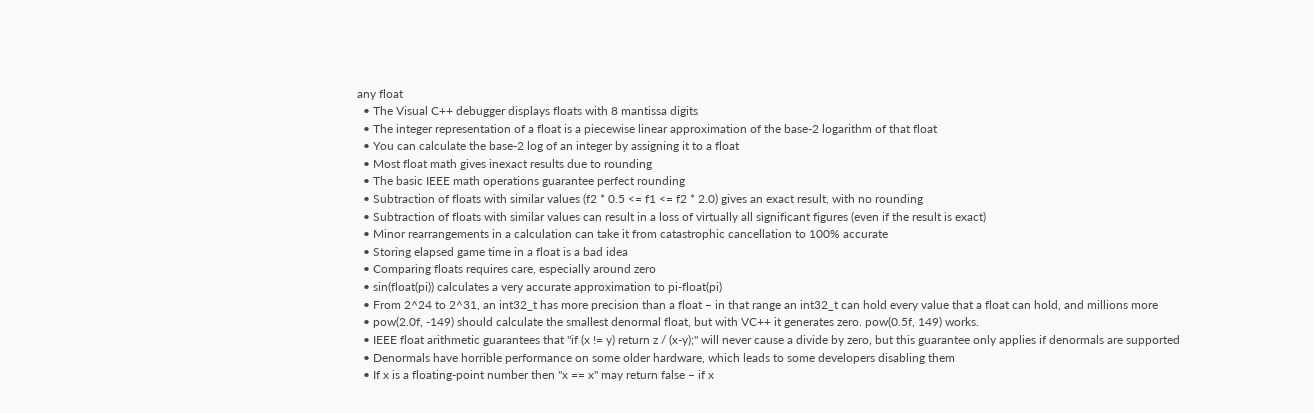any float
  • The Visual C++ debugger displays floats with 8 mantissa digits
  • The integer representation of a float is a piecewise linear approximation of the base-2 logarithm of that float
  • You can calculate the base-2 log of an integer by assigning it to a float
  • Most float math gives inexact results due to rounding
  • The basic IEEE math operations guarantee perfect rounding
  • Subtraction of floats with similar values (f2 * 0.5 <= f1 <= f2 * 2.0) gives an exact result, with no rounding
  • Subtraction of floats with similar values can result in a loss of virtually all significant figures (even if the result is exact)
  • Minor rearrangements in a calculation can take it from catastrophic cancellation to 100% accurate
  • Storing elapsed game time in a float is a bad idea
  • Comparing floats requires care, especially around zero
  • sin(float(pi)) calculates a very accurate approximation to pi-float(pi)
  • From 2^24 to 2^31, an int32_t has more precision than a float – in that range an int32_t can hold every value that a float can hold, and millions more
  • pow(2.0f, -149) should calculate the smallest denormal float, but with VC++ it generates zero. pow(0.5f, 149) works.
  • IEEE float arithmetic guarantees that "if (x != y) return z / (x-y);" will never cause a divide by zero, but this guarantee only applies if denormals are supported
  • Denormals have horrible performance on some older hardware, which leads to some developers disabling them
  • If x is a floating-point number then "x == x" may return false – if x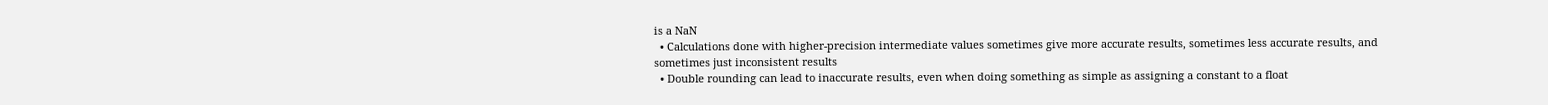is a NaN
  • Calculations done with higher-precision intermediate values sometimes give more accurate results, sometimes less accurate results, and sometimes just inconsistent results
  • Double rounding can lead to inaccurate results, even when doing something as simple as assigning a constant to a float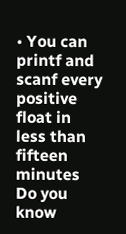• You can printf and scanf every positive float in less than fifteen minutes
Do you know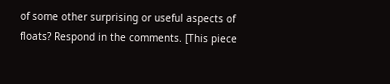of some other surprising or useful aspects of floats? Respond in the comments. [This piece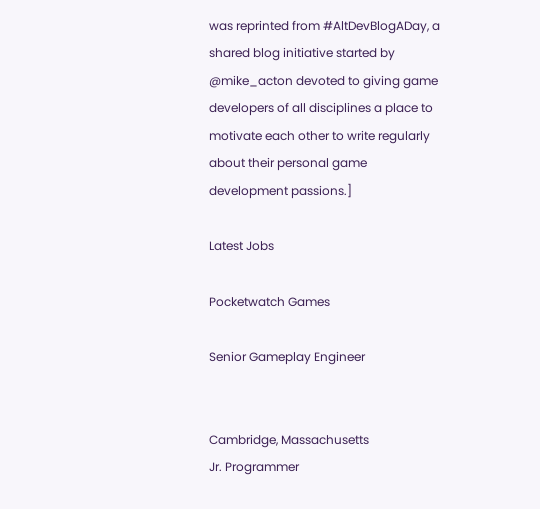was reprinted from #AltDevBlogADay, a shared blog initiative started by @mike_acton devoted to giving game developers of all disciplines a place to motivate each other to write regularly about their personal game development passions.]

Latest Jobs

Pocketwatch Games

Senior Gameplay Engineer


Cambridge, Massachusetts
Jr. Programmer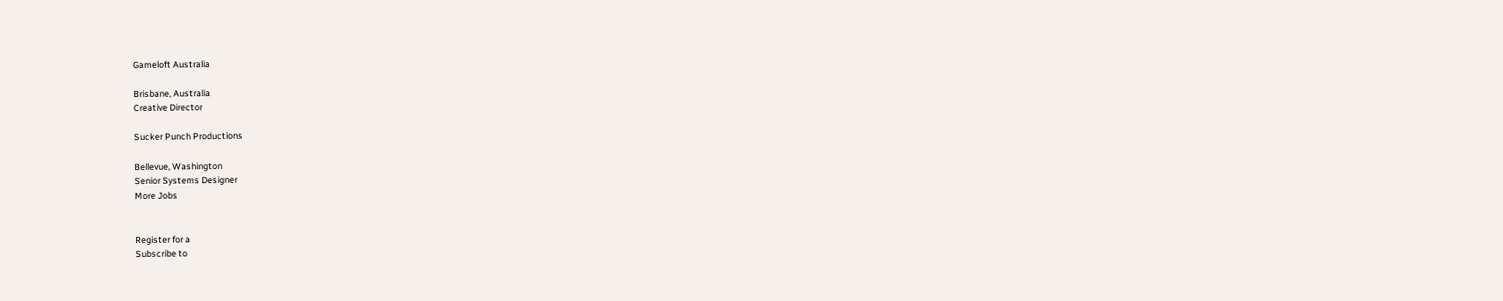Gameloft Australia

Brisbane, Australia
Creative Director

Sucker Punch Productions

Bellevue, Washington
Senior Systems Designer
More Jobs


Register for a
Subscribe to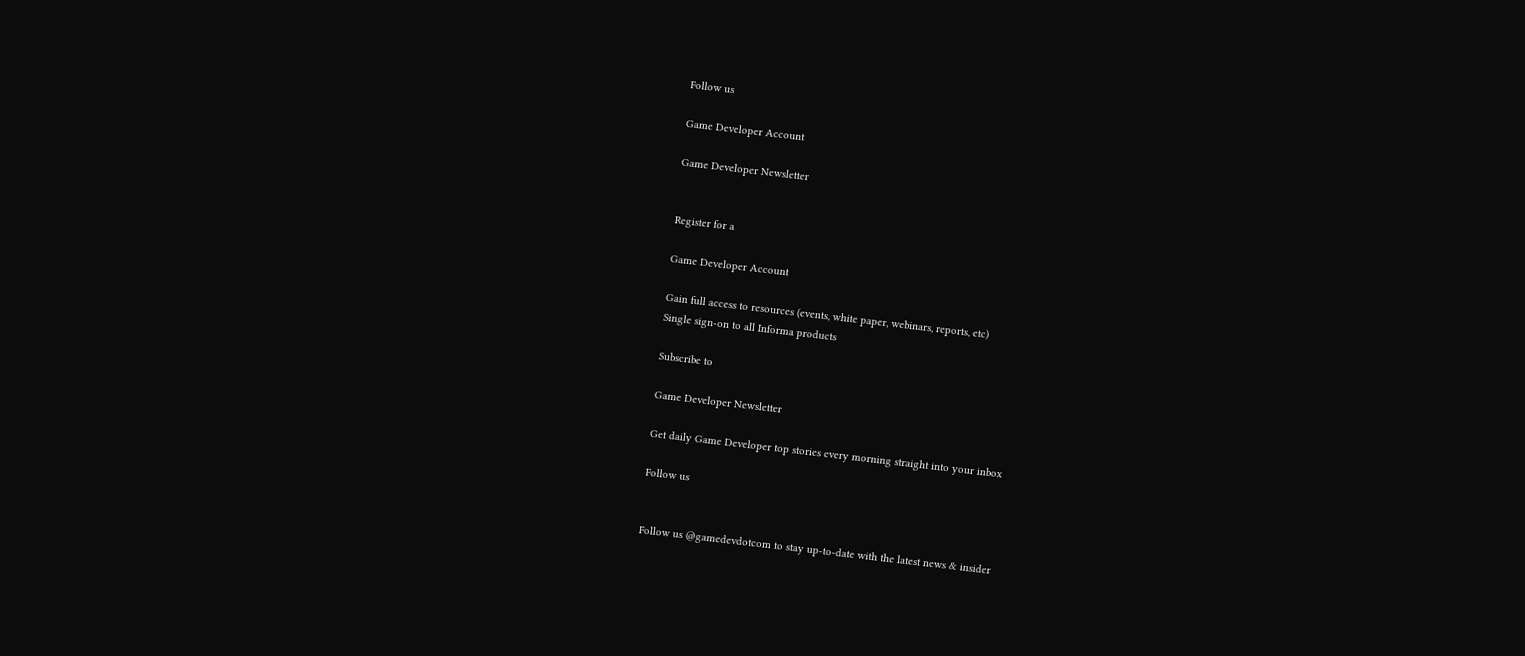Follow us

Game Developer Account

Game Developer Newsletter


Register for a

Game Developer Account

Gain full access to resources (events, white paper, webinars, reports, etc)
Single sign-on to all Informa products

Subscribe to

Game Developer Newsletter

Get daily Game Developer top stories every morning straight into your inbox

Follow us


Follow us @gamedevdotcom to stay up-to-date with the latest news & insider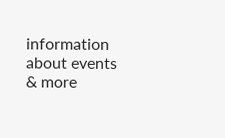information about events & more